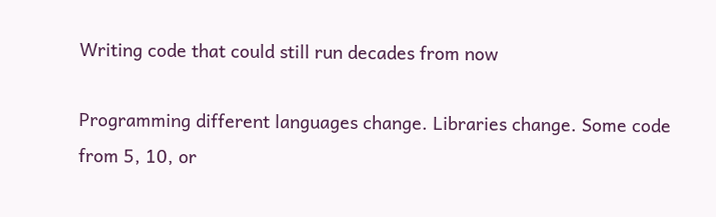Writing code that could still run decades from now

Programming different languages change. Libraries change. Some code from 5, 10, or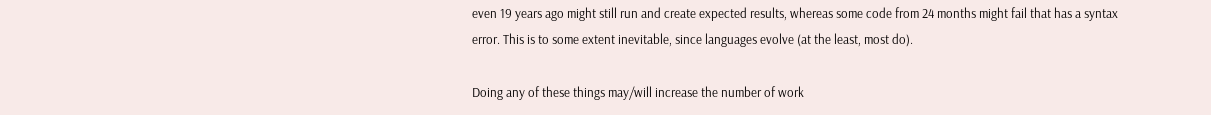even 19 years ago might still run and create expected results, whereas some code from 24 months might fail that has a syntax error. This is to some extent inevitable, since languages evolve (at the least, most do).

Doing any of these things may/will increase the number of work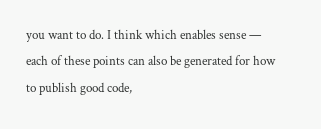you want to do. I think which enables sense — each of these points can also be generated for how to publish good code,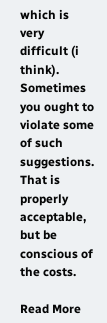which is very difficult (i think). Sometimes you ought to violate some of such suggestions. That is properly acceptable, but be conscious of the costs.

Read More